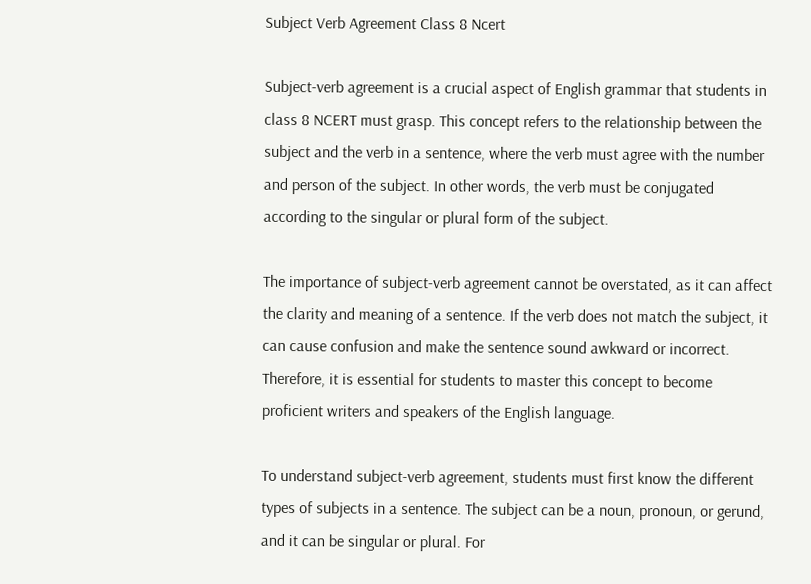Subject Verb Agreement Class 8 Ncert

Subject-verb agreement is a crucial aspect of English grammar that students in class 8 NCERT must grasp. This concept refers to the relationship between the subject and the verb in a sentence, where the verb must agree with the number and person of the subject. In other words, the verb must be conjugated according to the singular or plural form of the subject.

The importance of subject-verb agreement cannot be overstated, as it can affect the clarity and meaning of a sentence. If the verb does not match the subject, it can cause confusion and make the sentence sound awkward or incorrect. Therefore, it is essential for students to master this concept to become proficient writers and speakers of the English language.

To understand subject-verb agreement, students must first know the different types of subjects in a sentence. The subject can be a noun, pronoun, or gerund, and it can be singular or plural. For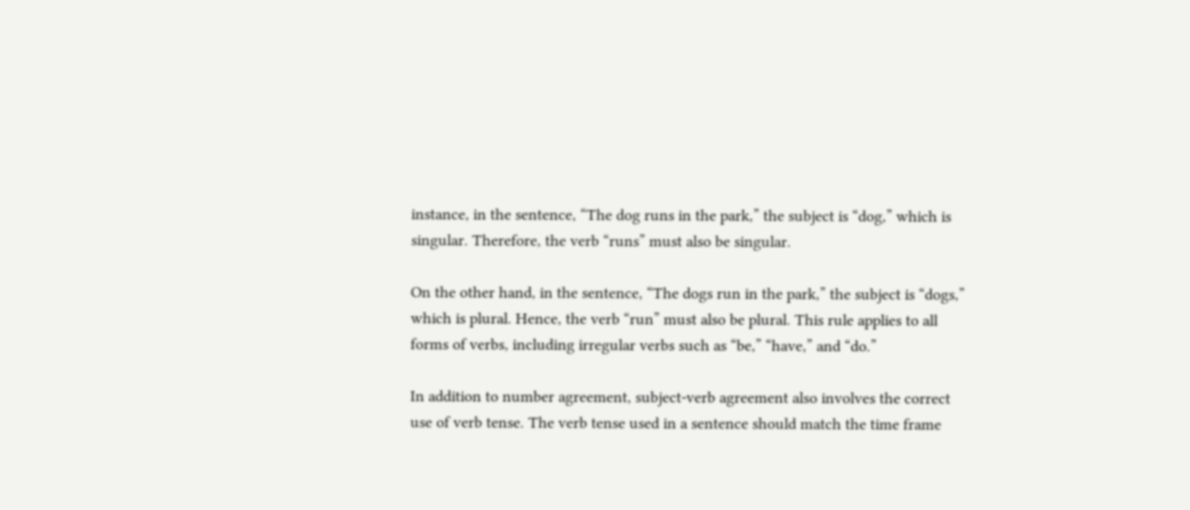instance, in the sentence, “The dog runs in the park,” the subject is “dog,” which is singular. Therefore, the verb “runs” must also be singular.

On the other hand, in the sentence, “The dogs run in the park,” the subject is “dogs,” which is plural. Hence, the verb “run” must also be plural. This rule applies to all forms of verbs, including irregular verbs such as “be,” “have,” and “do.”

In addition to number agreement, subject-verb agreement also involves the correct use of verb tense. The verb tense used in a sentence should match the time frame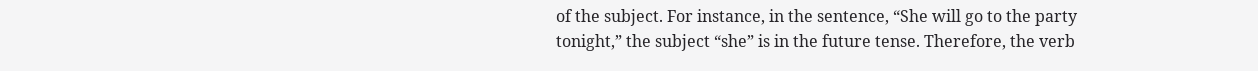of the subject. For instance, in the sentence, “She will go to the party tonight,” the subject “she” is in the future tense. Therefore, the verb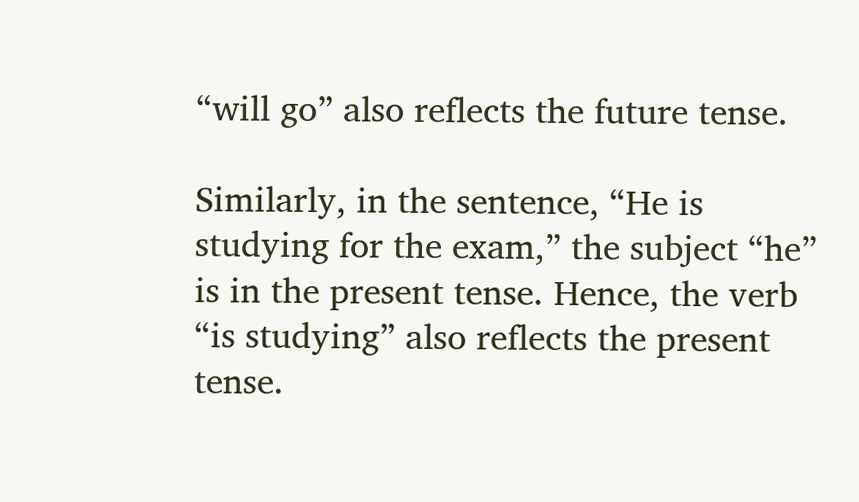“will go” also reflects the future tense.

Similarly, in the sentence, “He is studying for the exam,” the subject “he” is in the present tense. Hence, the verb “is studying” also reflects the present tense.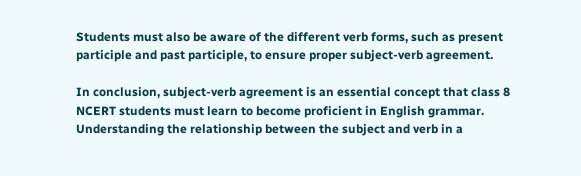Students must also be aware of the different verb forms, such as present participle and past participle, to ensure proper subject-verb agreement.

In conclusion, subject-verb agreement is an essential concept that class 8 NCERT students must learn to become proficient in English grammar. Understanding the relationship between the subject and verb in a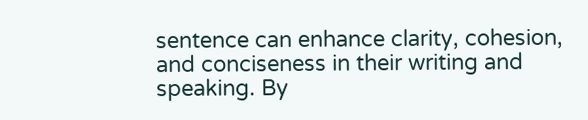sentence can enhance clarity, cohesion, and conciseness in their writing and speaking. By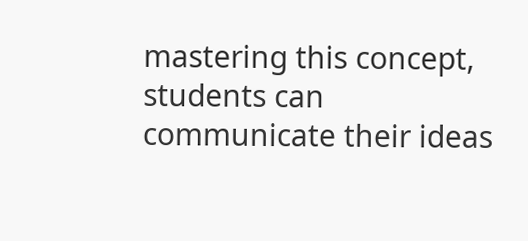mastering this concept, students can communicate their ideas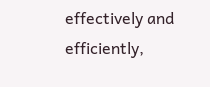effectively and efficiently,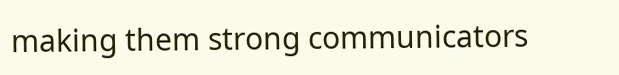making them strong communicators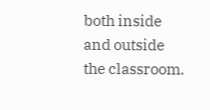both inside and outside the classroom.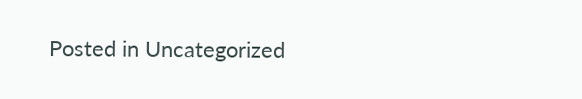Posted in Uncategorized